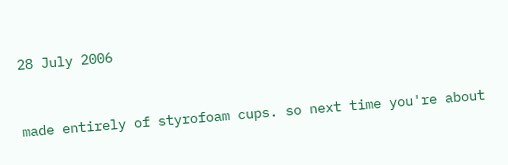28 July 2006


made entirely of styrofoam cups. so next time you're about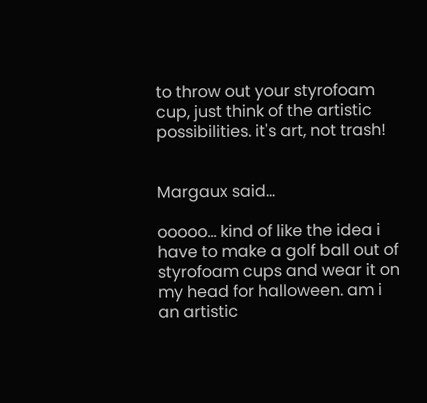to throw out your styrofoam cup, just think of the artistic possibilities. it's art, not trash!


Margaux said...

ooooo... kind of like the idea i have to make a golf ball out of styrofoam cups and wear it on my head for halloween. am i an artistic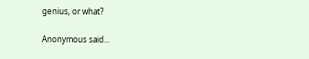genius, or what?

Anonymous said...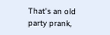That's an old party prank,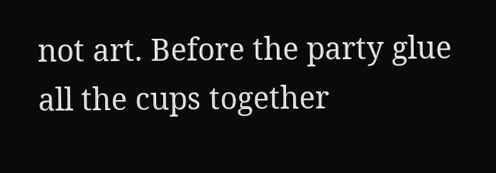not art. Before the party glue all the cups together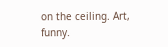on the ceiling. Art, funny.